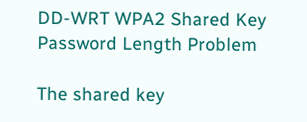DD-WRT WPA2 Shared Key Password Length Problem

The shared key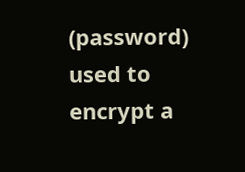(password) used to encrypt a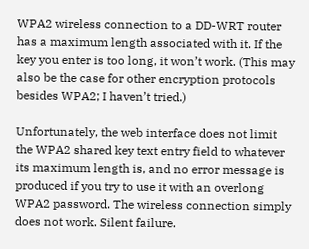WPA2 wireless connection to a DD-WRT router has a maximum length associated with it. If the key you enter is too long, it won’t work. (This may also be the case for other encryption protocols besides WPA2; I haven’t tried.)

Unfortunately, the web interface does not limit the WPA2 shared key text entry field to whatever its maximum length is, and no error message is produced if you try to use it with an overlong WPA2 password. The wireless connection simply does not work. Silent failure.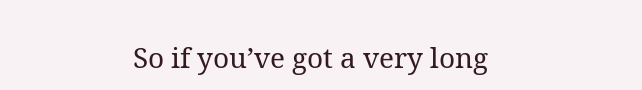So if you’ve got a very long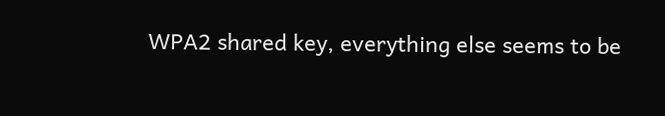WPA2 shared key, everything else seems to be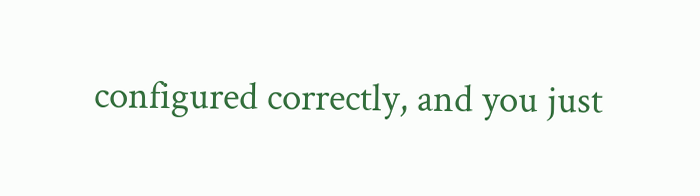configured correctly, and you just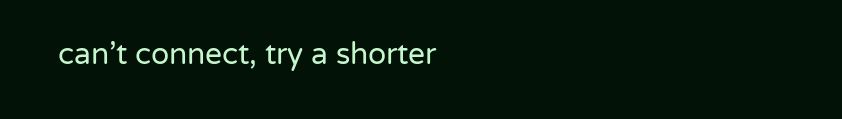can’t connect, try a shorter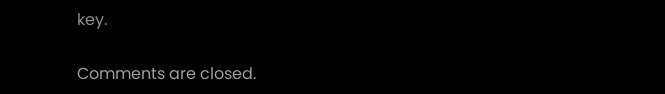key.

Comments are closed.